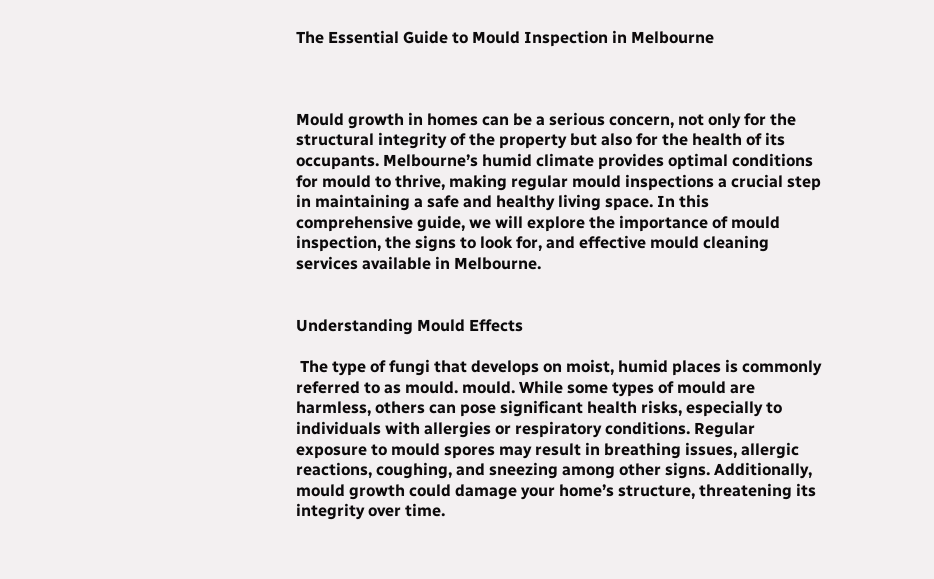The Essential Guide to Mould Inspection in Melbourne



Mould growth in homes can be a serious concern, not only for the structural integrity of the property but also for the health of its occupants. Melbourne’s humid climate provides optimal conditions for mould to thrive, making regular mould inspections a crucial step in maintaining a safe and healthy living space. In this comprehensive guide, we will explore the importance of mould inspection, the signs to look for, and effective mould cleaning services available in Melbourne.


Understanding Mould Effects

 The type of fungi that develops on moist, humid places is commonly referred to as mould. mould. While some types of mould are harmless, others can pose significant health risks, especially to individuals with allergies or respiratory conditions. Regular exposure to mould spores may result in breathing issues, allergic reactions, coughing, and sneezing among other signs. Additionally, mould growth could damage your home’s structure, threatening its integrity over time.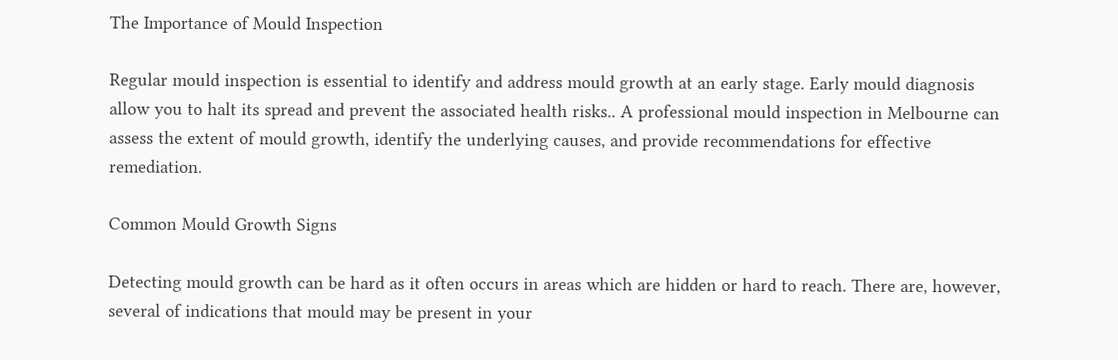The Importance of Mould Inspection

Regular mould inspection is essential to identify and address mould growth at an early stage. Early mould diagnosis allow you to halt its spread and prevent the associated health risks.. A professional mould inspection in Melbourne can assess the extent of mould growth, identify the underlying causes, and provide recommendations for effective remediation.

Common Mould Growth Signs

Detecting mould growth can be hard as it often occurs in areas which are hidden or hard to reach. There are, however, several of indications that mould may be present in your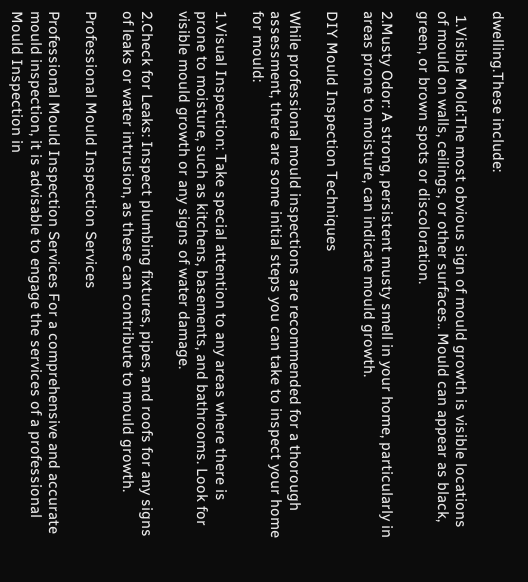dwelling.These include:

 1.Visible Mold:The most obvious sign of mould growth is visible locations of mould on walls, ceilings, or other surfaces.. Mould can appear as black, green, or brown spots or discoloration.

2.Musty Odor: A strong, persistent musty smell in your home, particularly in areas prone to moisture, can indicate mould growth.

DIY Mould Inspection Techniques

While professional mould inspections are recommended for a thorough assessment, there are some initial steps you can take to inspect your home for mould:

1.Visual Inspection: Take special attention to any areas where there is prone to moisture, such as kitchens, basements, and bathrooms. Look for visible mould growth or any signs of water damage.

2.Check for Leaks: Inspect plumbing fixtures, pipes, and roofs for any signs of leaks or water intrusion, as these can contribute to mould growth.

Professional Mould Inspection Services

Professional Mould Inspection Services For a comprehensive and accurate mould inspection, it is advisable to engage the services of a professional Mould Inspection in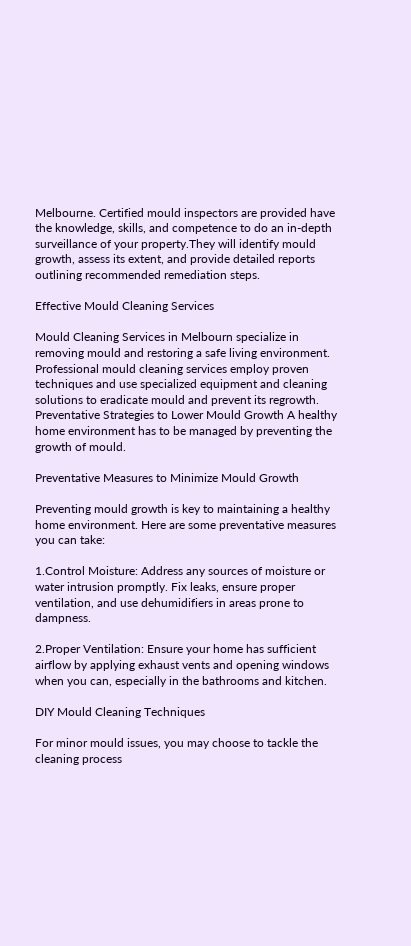Melbourne. Certified mould inspectors are provided have the knowledge, skills, and competence to do an in-depth surveillance of your property.They will identify mould growth, assess its extent, and provide detailed reports outlining recommended remediation steps.

Effective Mould Cleaning Services

Mould Cleaning Services in Melbourn specialize in removing mould and restoring a safe living environment. Professional mould cleaning services employ proven techniques and use specialized equipment and cleaning solutions to eradicate mould and prevent its regrowth. Preventative Strategies to Lower Mould Growth A healthy home environment has to be managed by preventing the growth of mould.

Preventative Measures to Minimize Mould Growth

Preventing mould growth is key to maintaining a healthy home environment. Here are some preventative measures you can take:

1.Control Moisture: Address any sources of moisture or water intrusion promptly. Fix leaks, ensure proper ventilation, and use dehumidifiers in areas prone to dampness.

2.Proper Ventilation: Ensure your home has sufficient airflow by applying exhaust vents and opening windows when you can, especially in the bathrooms and kitchen.

DIY Mould Cleaning Techniques

For minor mould issues, you may choose to tackle the cleaning process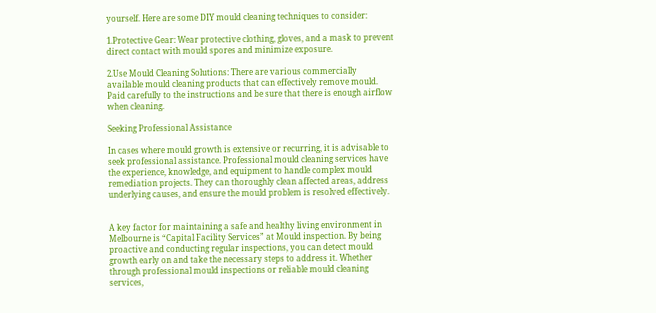yourself. Here are some DIY mould cleaning techniques to consider:

1.Protective Gear: Wear protective clothing, gloves, and a mask to prevent direct contact with mould spores and minimize exposure.

2.Use Mould Cleaning Solutions: There are various commercially available mould cleaning products that can effectively remove mould. Paid carefully to the instructions and be sure that there is enough airflow when cleaning.

Seeking Professional Assistance

In cases where mould growth is extensive or recurring, it is advisable to seek professional assistance. Professional mould cleaning services have the experience, knowledge, and equipment to handle complex mould remediation projects. They can thoroughly clean affected areas, address underlying causes, and ensure the mould problem is resolved effectively.


A key factor for maintaining a safe and healthy living environment in Melbourne is “Capital Facility Services” at Mould inspection. By being proactive and conducting regular inspections, you can detect mould growth early on and take the necessary steps to address it. Whether through professional mould inspections or reliable mould cleaning services,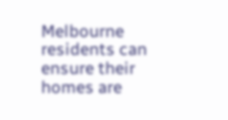Melbourne residents can ensure their homes are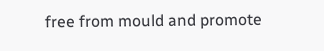free from mould and promote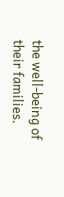the well-being of their families.